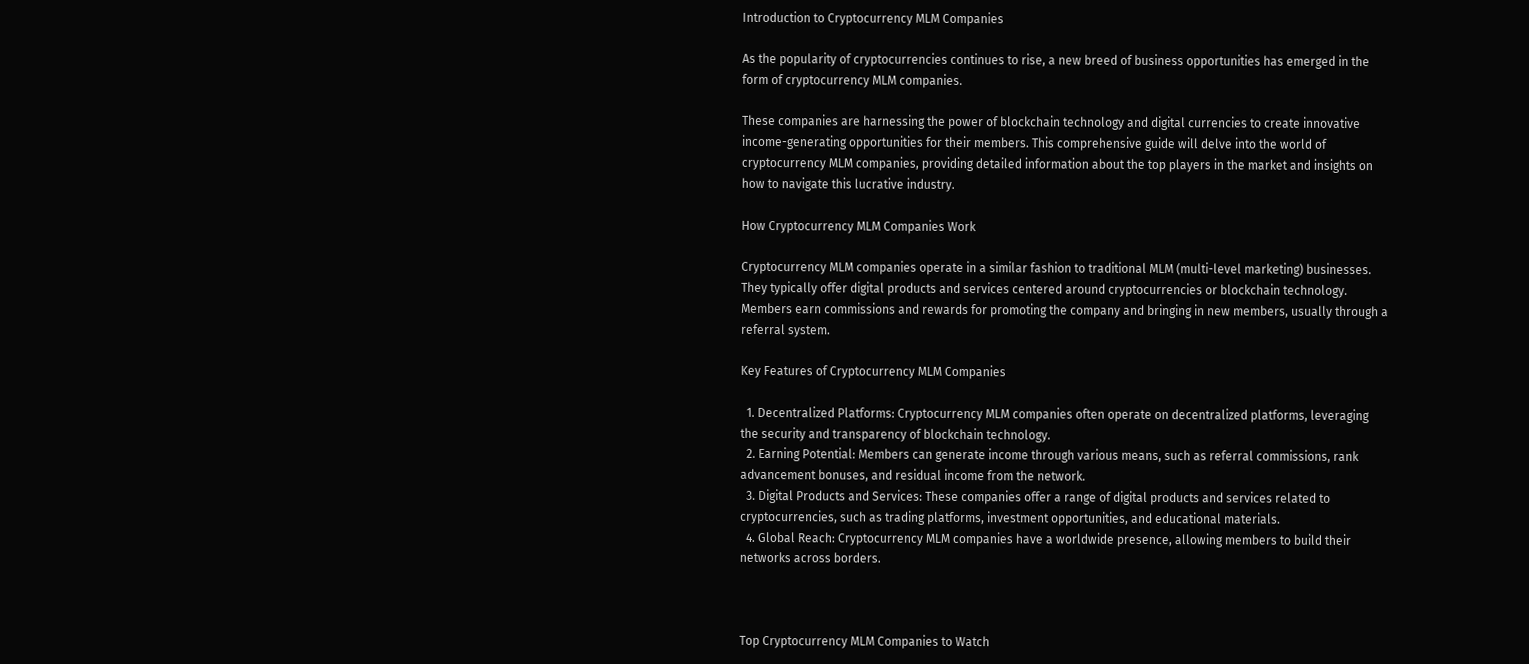Introduction to Cryptocurrency MLM Companies

As the popularity of cryptocurrencies continues to rise, a new breed of business opportunities has emerged in the form of cryptocurrency MLM companies.

These companies are harnessing the power of blockchain technology and digital currencies to create innovative income-generating opportunities for their members. This comprehensive guide will delve into the world of cryptocurrency MLM companies, providing detailed information about the top players in the market and insights on how to navigate this lucrative industry.

How Cryptocurrency MLM Companies Work

Cryptocurrency MLM companies operate in a similar fashion to traditional MLM (multi-level marketing) businesses. They typically offer digital products and services centered around cryptocurrencies or blockchain technology. Members earn commissions and rewards for promoting the company and bringing in new members, usually through a referral system.

Key Features of Cryptocurrency MLM Companies

  1. Decentralized Platforms: Cryptocurrency MLM companies often operate on decentralized platforms, leveraging the security and transparency of blockchain technology.
  2. Earning Potential: Members can generate income through various means, such as referral commissions, rank advancement bonuses, and residual income from the network.
  3. Digital Products and Services: These companies offer a range of digital products and services related to cryptocurrencies, such as trading platforms, investment opportunities, and educational materials.
  4. Global Reach: Cryptocurrency MLM companies have a worldwide presence, allowing members to build their networks across borders.



Top Cryptocurrency MLM Companies to Watch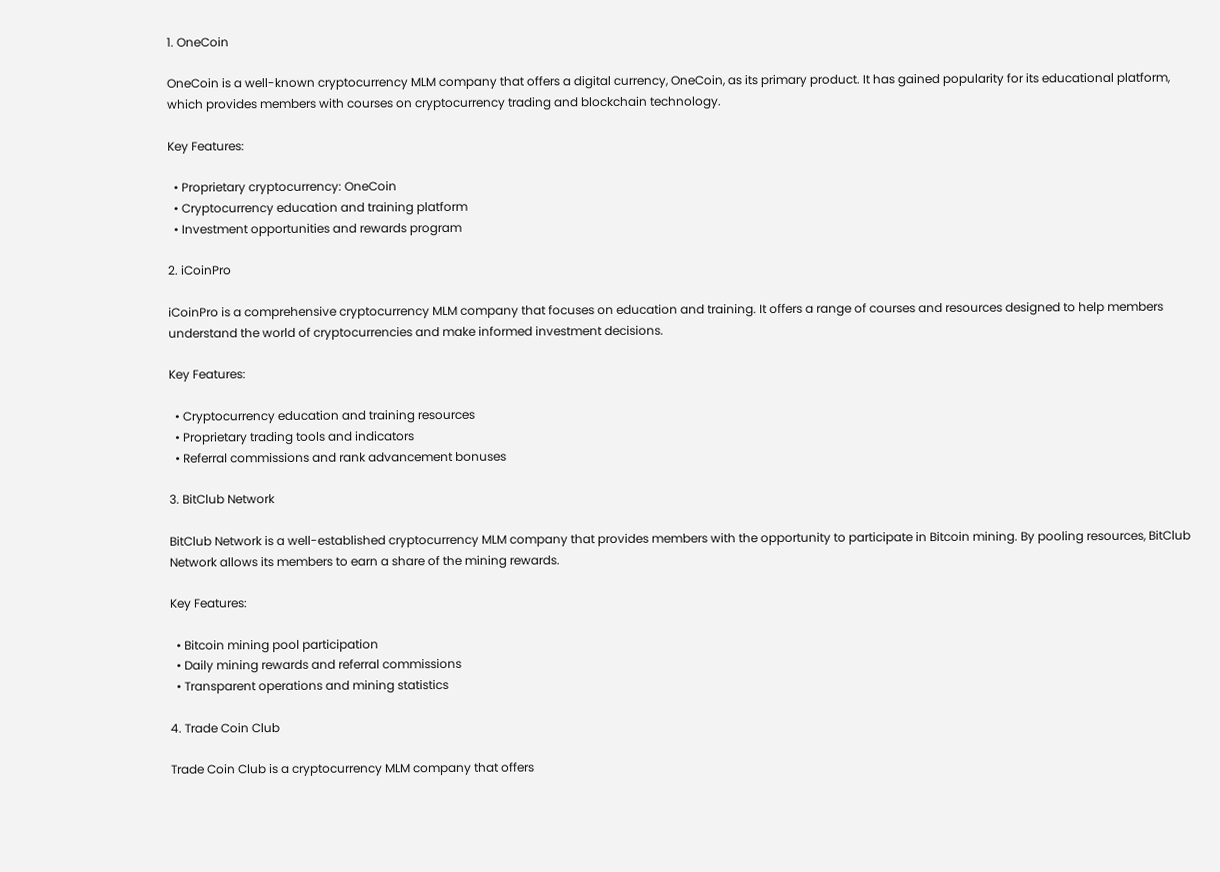1. OneCoin

OneCoin is a well-known cryptocurrency MLM company that offers a digital currency, OneCoin, as its primary product. It has gained popularity for its educational platform, which provides members with courses on cryptocurrency trading and blockchain technology.

Key Features:

  • Proprietary cryptocurrency: OneCoin
  • Cryptocurrency education and training platform
  • Investment opportunities and rewards program

2. iCoinPro

iCoinPro is a comprehensive cryptocurrency MLM company that focuses on education and training. It offers a range of courses and resources designed to help members understand the world of cryptocurrencies and make informed investment decisions.

Key Features:

  • Cryptocurrency education and training resources
  • Proprietary trading tools and indicators
  • Referral commissions and rank advancement bonuses

3. BitClub Network

BitClub Network is a well-established cryptocurrency MLM company that provides members with the opportunity to participate in Bitcoin mining. By pooling resources, BitClub Network allows its members to earn a share of the mining rewards.

Key Features:

  • Bitcoin mining pool participation
  • Daily mining rewards and referral commissions
  • Transparent operations and mining statistics

4. Trade Coin Club

Trade Coin Club is a cryptocurrency MLM company that offers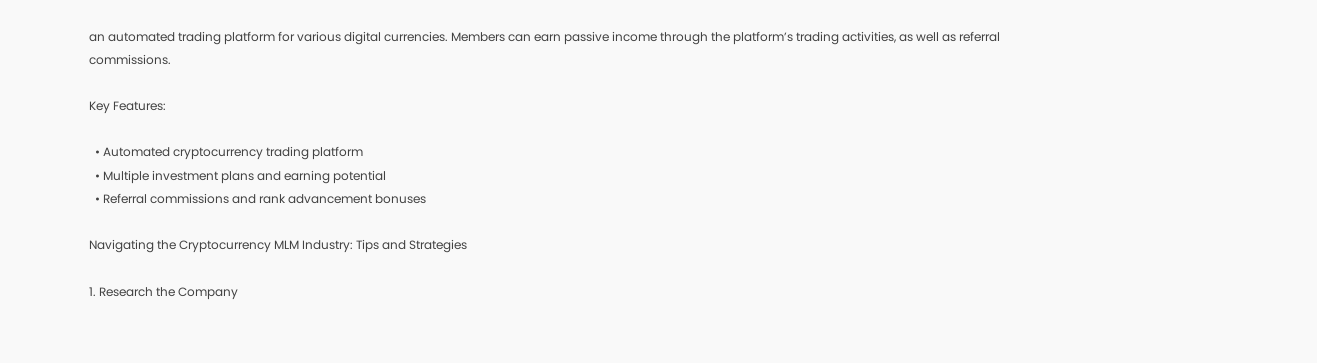an automated trading platform for various digital currencies. Members can earn passive income through the platform’s trading activities, as well as referral commissions.

Key Features:

  • Automated cryptocurrency trading platform
  • Multiple investment plans and earning potential
  • Referral commissions and rank advancement bonuses

Navigating the Cryptocurrency MLM Industry: Tips and Strategies

1. Research the Company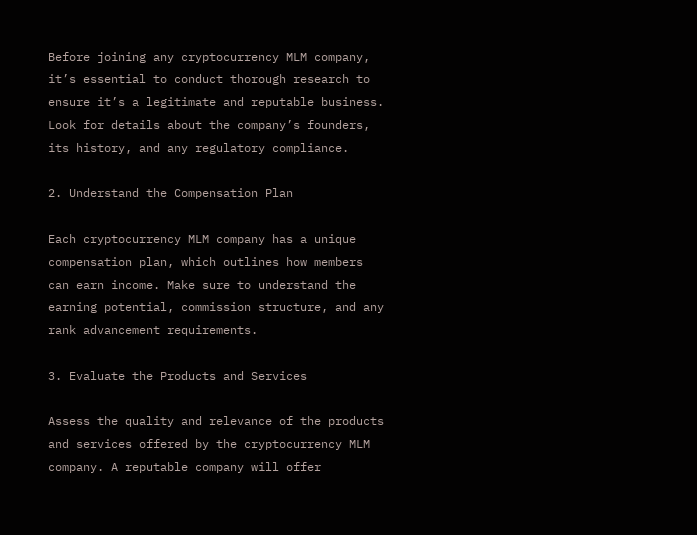Before joining any cryptocurrency MLM company, it’s essential to conduct thorough research to ensure it’s a legitimate and reputable business. Look for details about the company’s founders, its history, and any regulatory compliance.

2. Understand the Compensation Plan

Each cryptocurrency MLM company has a unique compensation plan, which outlines how members can earn income. Make sure to understand the earning potential, commission structure, and any rank advancement requirements.

3. Evaluate the Products and Services

Assess the quality and relevance of the products and services offered by the cryptocurrency MLM company. A reputable company will offer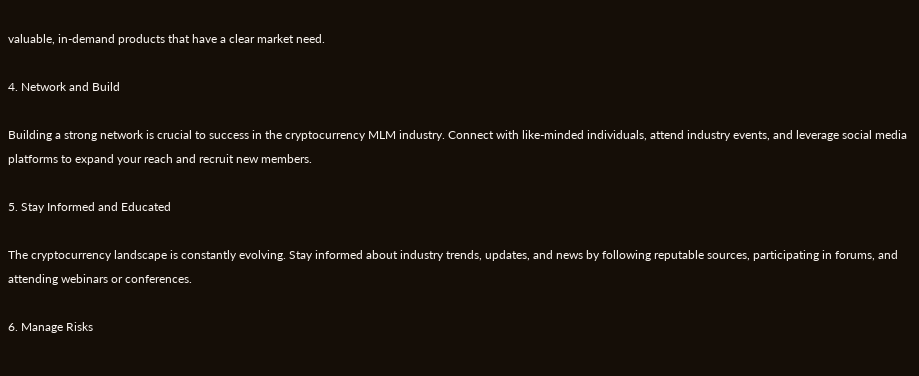valuable, in-demand products that have a clear market need.

4. Network and Build

Building a strong network is crucial to success in the cryptocurrency MLM industry. Connect with like-minded individuals, attend industry events, and leverage social media platforms to expand your reach and recruit new members.

5. Stay Informed and Educated

The cryptocurrency landscape is constantly evolving. Stay informed about industry trends, updates, and news by following reputable sources, participating in forums, and attending webinars or conferences.

6. Manage Risks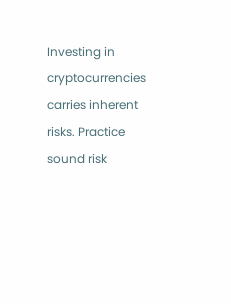Investing in cryptocurrencies carries inherent risks. Practice sound risk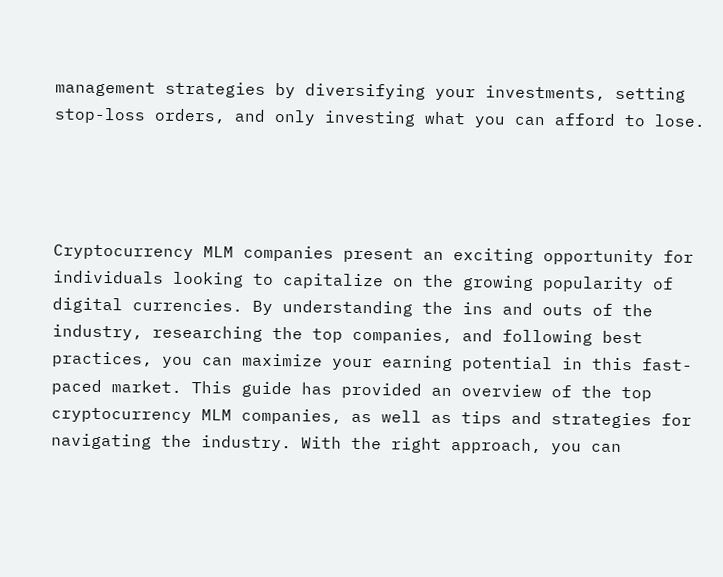management strategies by diversifying your investments, setting stop-loss orders, and only investing what you can afford to lose.




Cryptocurrency MLM companies present an exciting opportunity for individuals looking to capitalize on the growing popularity of digital currencies. By understanding the ins and outs of the industry, researching the top companies, and following best practices, you can maximize your earning potential in this fast-paced market. This guide has provided an overview of the top cryptocurrency MLM companies, as well as tips and strategies for navigating the industry. With the right approach, you can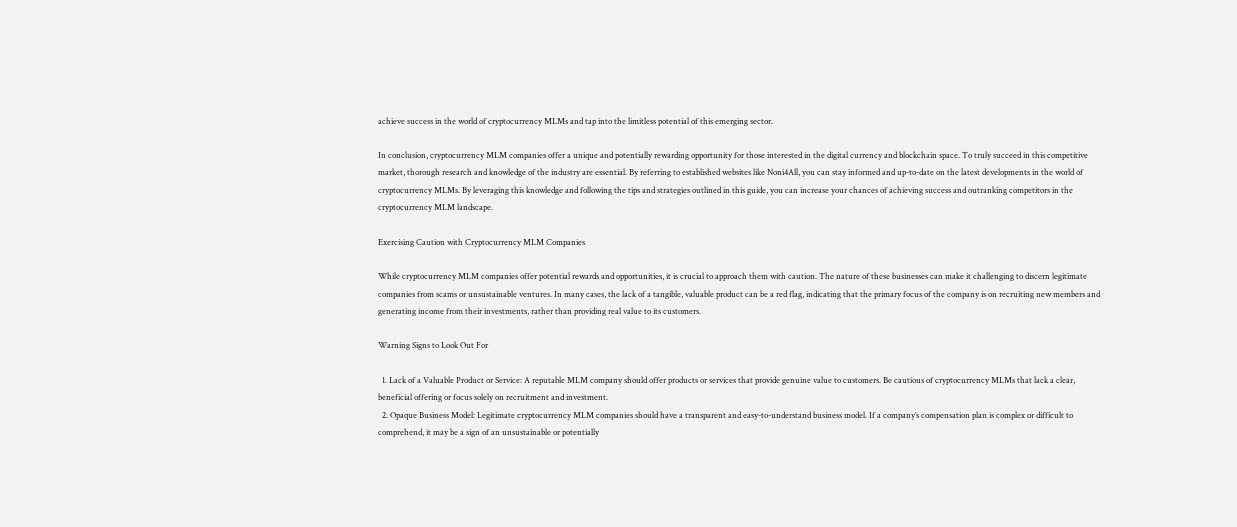achieve success in the world of cryptocurrency MLMs and tap into the limitless potential of this emerging sector.

In conclusion, cryptocurrency MLM companies offer a unique and potentially rewarding opportunity for those interested in the digital currency and blockchain space. To truly succeed in this competitive market, thorough research and knowledge of the industry are essential. By referring to established websites like Noni4All, you can stay informed and up-to-date on the latest developments in the world of cryptocurrency MLMs. By leveraging this knowledge and following the tips and strategies outlined in this guide, you can increase your chances of achieving success and outranking competitors in the cryptocurrency MLM landscape.

Exercising Caution with Cryptocurrency MLM Companies

While cryptocurrency MLM companies offer potential rewards and opportunities, it is crucial to approach them with caution. The nature of these businesses can make it challenging to discern legitimate companies from scams or unsustainable ventures. In many cases, the lack of a tangible, valuable product can be a red flag, indicating that the primary focus of the company is on recruiting new members and generating income from their investments, rather than providing real value to its customers.

Warning Signs to Look Out For

  1. Lack of a Valuable Product or Service: A reputable MLM company should offer products or services that provide genuine value to customers. Be cautious of cryptocurrency MLMs that lack a clear, beneficial offering or focus solely on recruitment and investment.
  2. Opaque Business Model: Legitimate cryptocurrency MLM companies should have a transparent and easy-to-understand business model. If a company’s compensation plan is complex or difficult to comprehend, it may be a sign of an unsustainable or potentially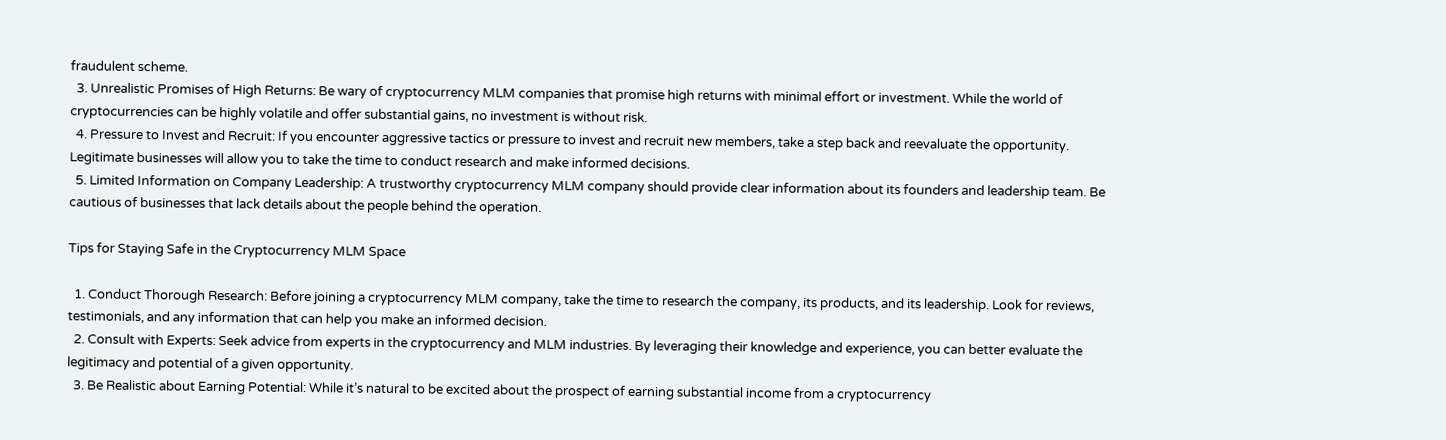fraudulent scheme.
  3. Unrealistic Promises of High Returns: Be wary of cryptocurrency MLM companies that promise high returns with minimal effort or investment. While the world of cryptocurrencies can be highly volatile and offer substantial gains, no investment is without risk.
  4. Pressure to Invest and Recruit: If you encounter aggressive tactics or pressure to invest and recruit new members, take a step back and reevaluate the opportunity. Legitimate businesses will allow you to take the time to conduct research and make informed decisions.
  5. Limited Information on Company Leadership: A trustworthy cryptocurrency MLM company should provide clear information about its founders and leadership team. Be cautious of businesses that lack details about the people behind the operation.

Tips for Staying Safe in the Cryptocurrency MLM Space

  1. Conduct Thorough Research: Before joining a cryptocurrency MLM company, take the time to research the company, its products, and its leadership. Look for reviews, testimonials, and any information that can help you make an informed decision.
  2. Consult with Experts: Seek advice from experts in the cryptocurrency and MLM industries. By leveraging their knowledge and experience, you can better evaluate the legitimacy and potential of a given opportunity.
  3. Be Realistic about Earning Potential: While it’s natural to be excited about the prospect of earning substantial income from a cryptocurrency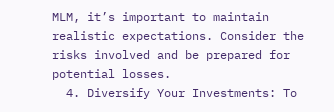MLM, it’s important to maintain realistic expectations. Consider the risks involved and be prepared for potential losses.
  4. Diversify Your Investments: To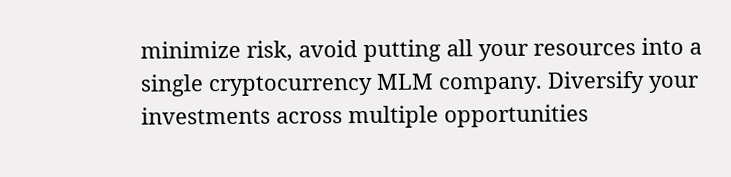minimize risk, avoid putting all your resources into a single cryptocurrency MLM company. Diversify your investments across multiple opportunities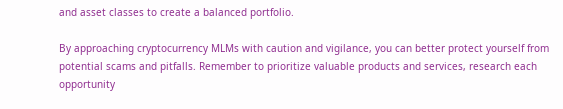and asset classes to create a balanced portfolio.

By approaching cryptocurrency MLMs with caution and vigilance, you can better protect yourself from potential scams and pitfalls. Remember to prioritize valuable products and services, research each opportunity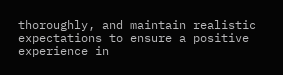thoroughly, and maintain realistic expectations to ensure a positive experience in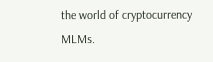the world of cryptocurrency MLMs.